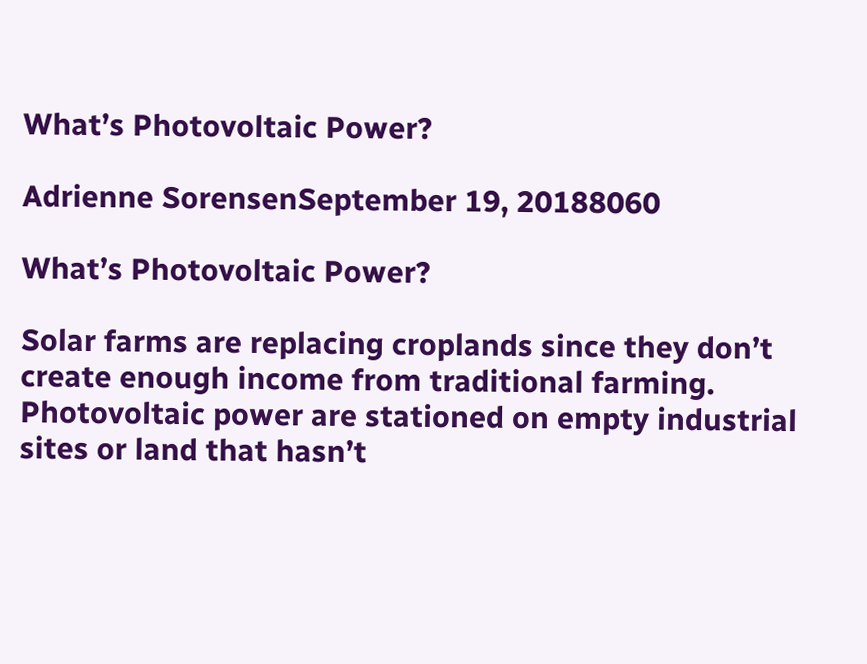What’s Photovoltaic Power?

Adrienne SorensenSeptember 19, 20188060

What’s Photovoltaic Power?

Solar farms are replacing croplands since they don’t create enough income from traditional farming. Photovoltaic power are stationed on empty industrial sites or land that hasn’t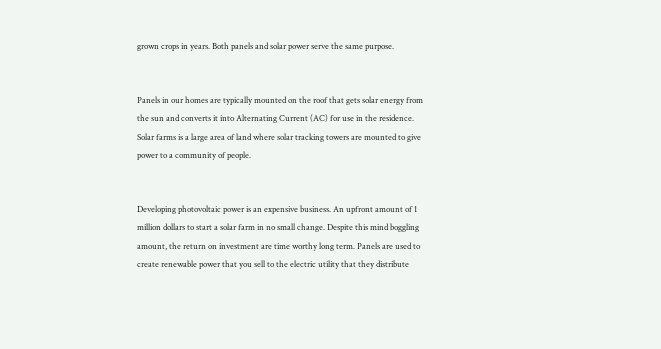grown crops in years. Both panels and solar power serve the same purpose.


Panels in our homes are typically mounted on the roof that gets solar energy from the sun and converts it into Alternating Current (AC) for use in the residence. Solar farms is a large area of land where solar tracking towers are mounted to give power to a community of people.


Developing photovoltaic power is an expensive business. An upfront amount of 1 million dollars to start a solar farm in no small change. Despite this mind boggling amount, the return on investment are time worthy long term. Panels are used to create renewable power that you sell to the electric utility that they distribute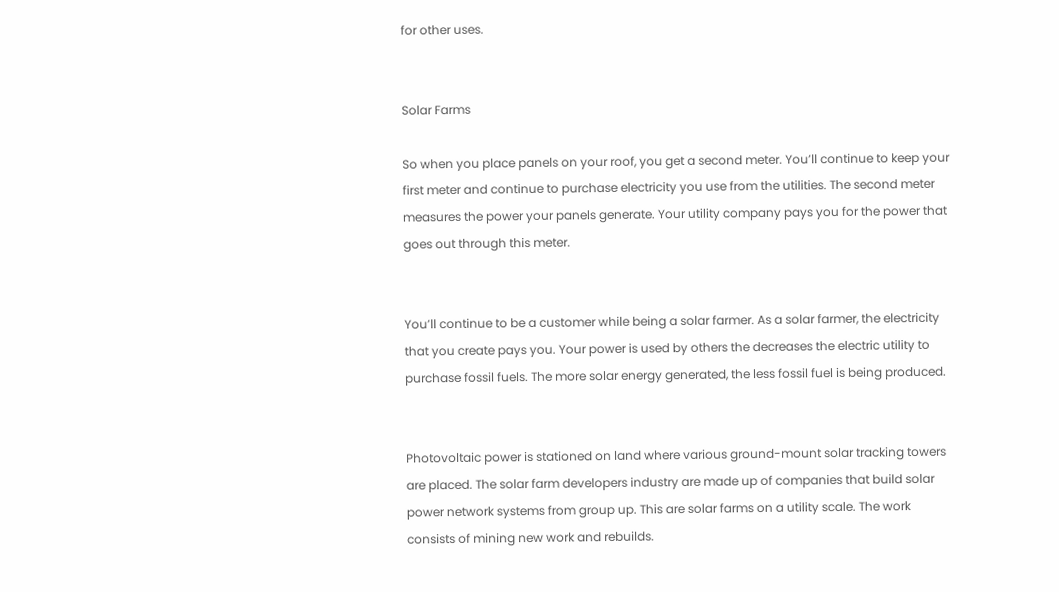for other uses.


Solar Farms

So when you place panels on your roof, you get a second meter. You’ll continue to keep your first meter and continue to purchase electricity you use from the utilities. The second meter measures the power your panels generate. Your utility company pays you for the power that goes out through this meter.


You’ll continue to be a customer while being a solar farmer. As a solar farmer, the electricity that you create pays you. Your power is used by others the decreases the electric utility to purchase fossil fuels. The more solar energy generated, the less fossil fuel is being produced.


Photovoltaic power is stationed on land where various ground-mount solar tracking towers are placed. The solar farm developers industry are made up of companies that build solar power network systems from group up. This are solar farms on a utility scale. The work consists of mining new work and rebuilds.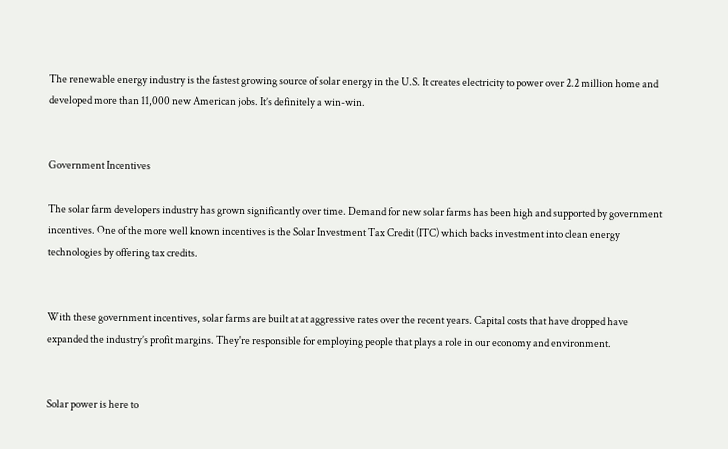The renewable energy industry is the fastest growing source of solar energy in the U.S. It creates electricity to power over 2.2 million home and developed more than 11,000 new American jobs. It’s definitely a win-win.


Government Incentives

The solar farm developers industry has grown significantly over time. Demand for new solar farms has been high and supported by government incentives. One of the more well known incentives is the Solar Investment Tax Credit (ITC) which backs investment into clean energy technologies by offering tax credits.


With these government incentives, solar farms are built at at aggressive rates over the recent years. Capital costs that have dropped have expanded the industry’s profit margins. They're responsible for employing people that plays a role in our economy and environment.


Solar power is here to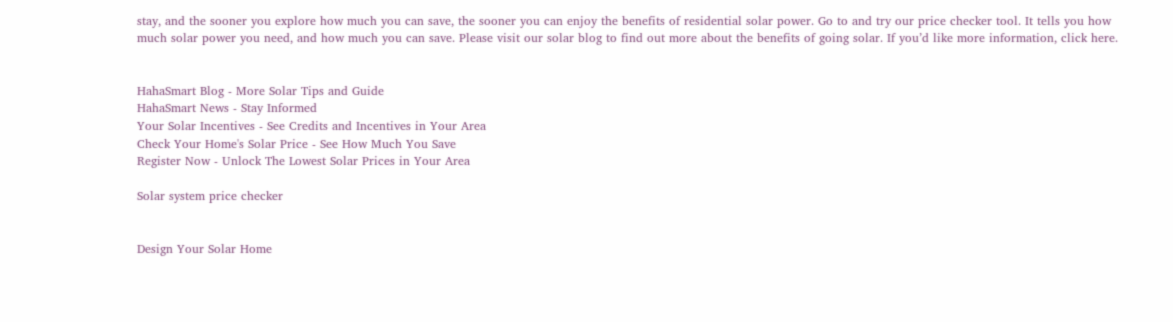stay, and the sooner you explore how much you can save, the sooner you can enjoy the benefits of residential solar power. Go to and try our price checker tool. It tells you how much solar power you need, and how much you can save. Please visit our solar blog to find out more about the benefits of going solar. If you’d like more information, click here.


HahaSmart Blog - More Solar Tips and Guide
HahaSmart News - Stay Informed
Your Solar Incentives - See Credits and Incentives in Your Area
Check Your Home's Solar Price - See How Much You Save
Register Now - Unlock The Lowest Solar Prices in Your Area

Solar system price checker


Design Your Solar Home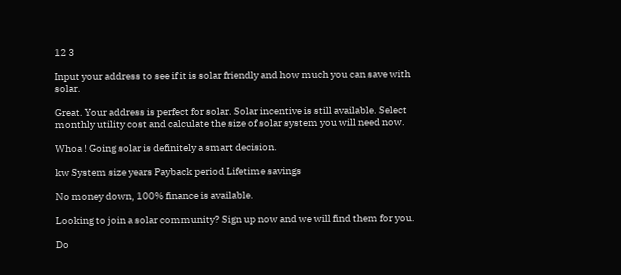12 3

Input your address to see if it is solar friendly and how much you can save with solar.

Great. Your address is perfect for solar. Solar incentive is still available. Select monthly utility cost and calculate the size of solar system you will need now.

Whoa ! Going solar is definitely a smart decision.

kw System size years Payback period Lifetime savings

No money down, 100% finance is available.

Looking to join a solar community? Sign up now and we will find them for you.

Do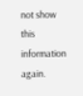not show this information again.